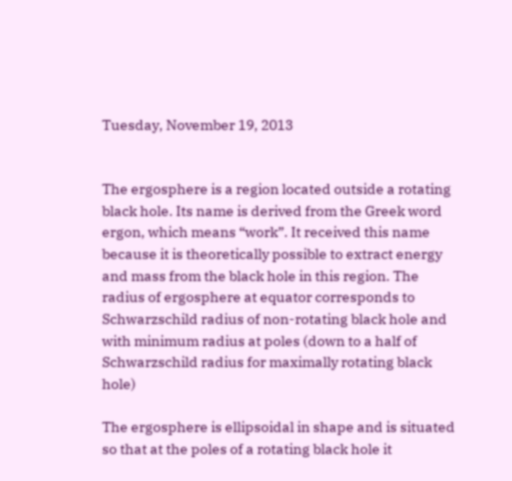Tuesday, November 19, 2013


The ergosphere is a region located outside a rotating black hole. Its name is derived from the Greek word ergon, which means “work”. It received this name because it is theoretically possible to extract energy and mass from the black hole in this region. The radius of ergosphere at equator corresponds to Schwarzschild radius of non-rotating black hole and with minimum radius at poles (down to a half of Schwarzschild radius for maximally rotating black hole)

The ergosphere is ellipsoidal in shape and is situated so that at the poles of a rotating black hole it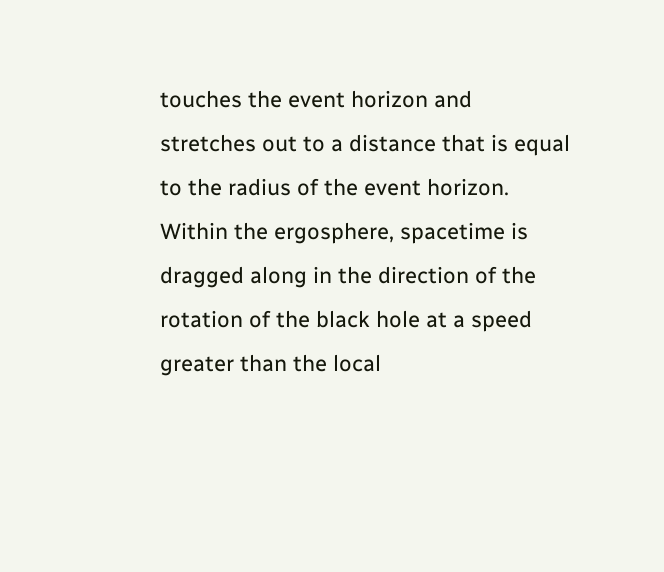touches the event horizon and stretches out to a distance that is equal to the radius of the event horizon. Within the ergosphere, spacetime is dragged along in the direction of the rotation of the black hole at a speed greater than the local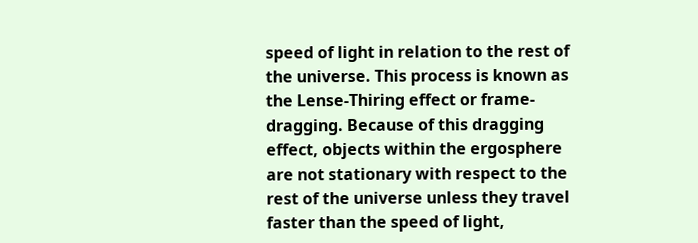speed of light in relation to the rest of the universe. This process is known as the Lense-Thiring effect or frame-dragging. Because of this dragging effect, objects within the ergosphere are not stationary with respect to the rest of the universe unless they travel faster than the speed of light,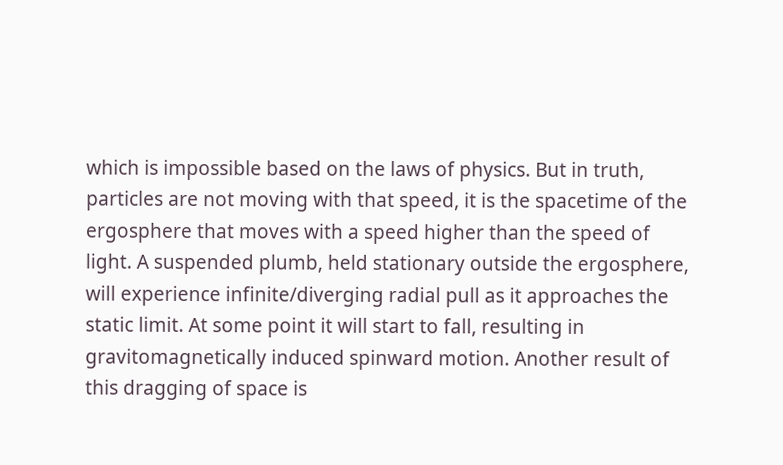which is impossible based on the laws of physics. But in truth, particles are not moving with that speed, it is the spacetime of the ergosphere that moves with a speed higher than the speed of light. A suspended plumb, held stationary outside the ergosphere, will experience infinite/diverging radial pull as it approaches the static limit. At some point it will start to fall, resulting in gravitomagnetically induced spinward motion. Another result of this dragging of space is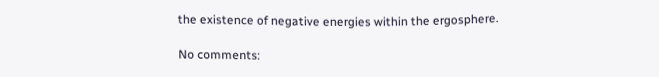the existence of negative energies within the ergosphere.

No comments: